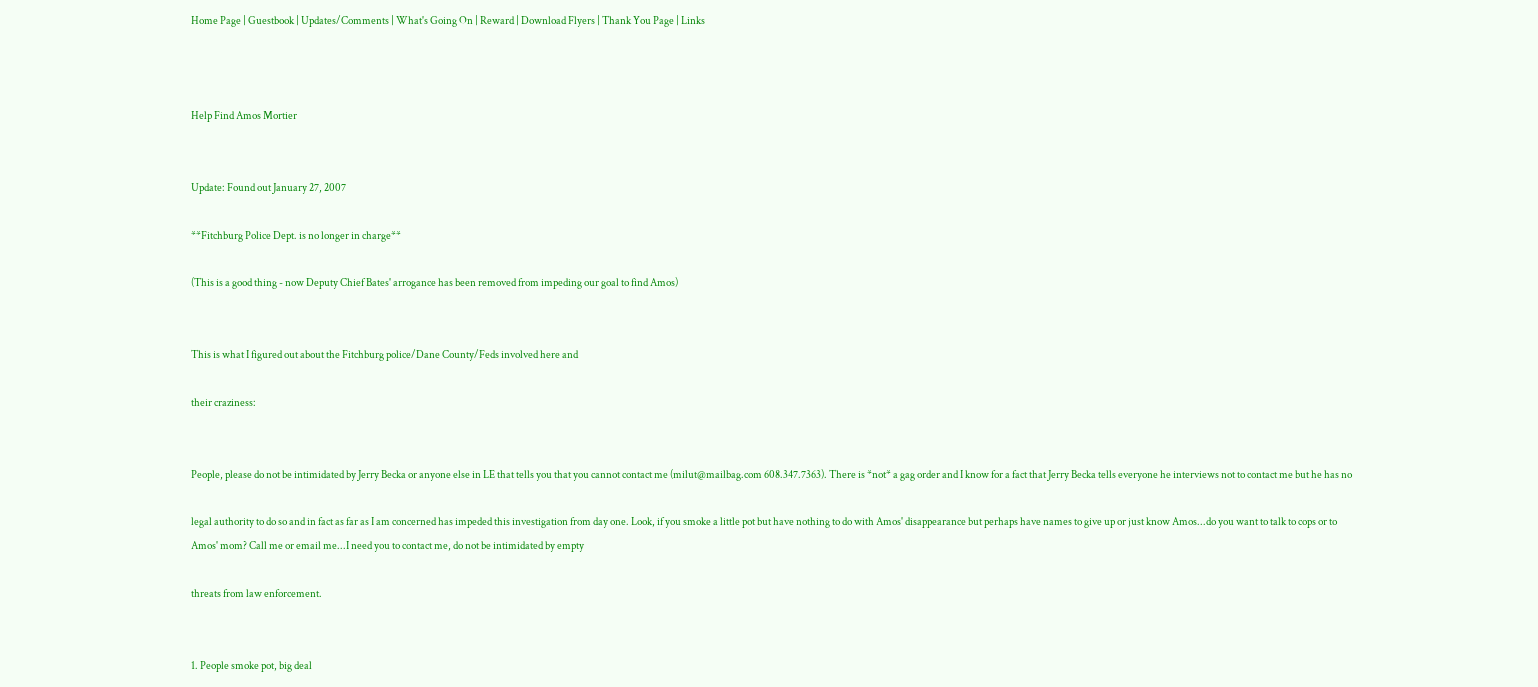Home Page | Guestbook | Updates/Comments | What's Going On | Reward | Download Flyers | Thank You Page | Links



Help Find Amos Mortier


Update: Found out January 27, 2007

**Fitchburg Police Dept. is no longer in charge**

(This is a good thing - now Deputy Chief Bates' arrogance has been removed from impeding our goal to find Amos)


This is what I figured out about the Fitchburg police/Dane County/Feds involved here and

their craziness:


People, please do not be intimidated by Jerry Becka or anyone else in LE that tells you that you cannot contact me (milut@mailbag.com 608.347.7363). There is *not* a gag order and I know for a fact that Jerry Becka tells everyone he interviews not to contact me but he has no

legal authority to do so and in fact as far as I am concerned has impeded this investigation from day one. Look, if you smoke a little pot but have nothing to do with Amos' disappearance but perhaps have names to give up or just know Amos...do you want to talk to cops or to Amos' mom? Call me or email me...I need you to contact me, do not be intimidated by empty

threats from law enforcement.


1. People smoke pot, big deal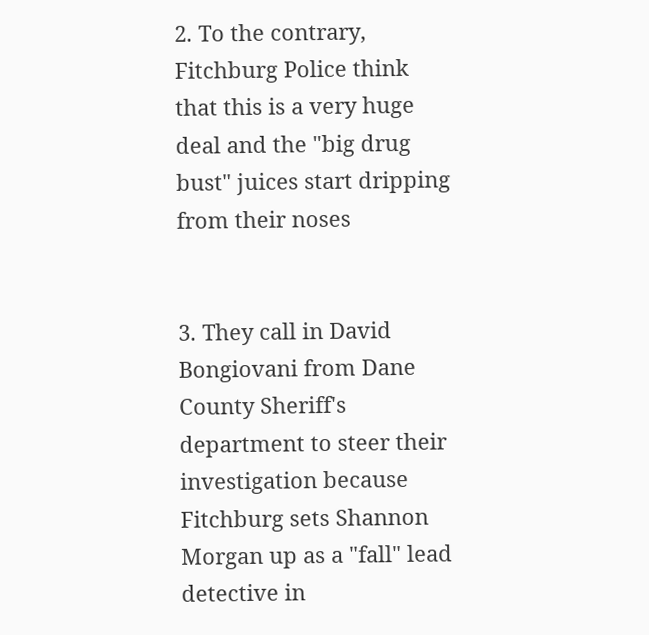2. To the contrary, Fitchburg Police think that this is a very huge deal and the "big drug bust" juices start dripping from their noses


3. They call in David Bongiovani from Dane County Sheriff's department to steer their investigation because Fitchburg sets Shannon Morgan up as a "fall" lead detective in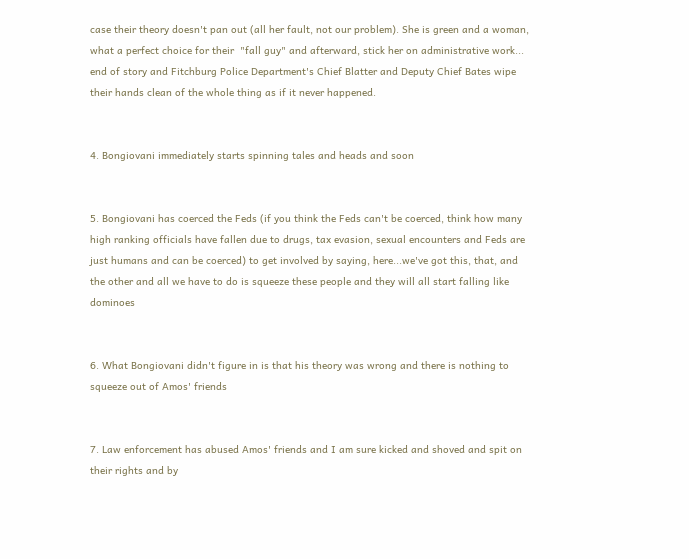case their theory doesn't pan out (all her fault, not our problem). She is green and a woman, what a perfect choice for their  "fall guy" and afterward, stick her on administrative work... end of story and Fitchburg Police Department's Chief Blatter and Deputy Chief Bates wipe their hands clean of the whole thing as if it never happened.


4. Bongiovani immediately starts spinning tales and heads and soon


5. Bongiovani has coerced the Feds (if you think the Feds can't be coerced, think how many high ranking officials have fallen due to drugs, tax evasion, sexual encounters and Feds are just humans and can be coerced) to get involved by saying, here...we've got this, that, and the other and all we have to do is squeeze these people and they will all start falling like dominoes


6. What Bongiovani didn't figure in is that his theory was wrong and there is nothing to squeeze out of Amos' friends


7. Law enforcement has abused Amos' friends and I am sure kicked and shoved and spit on their rights and by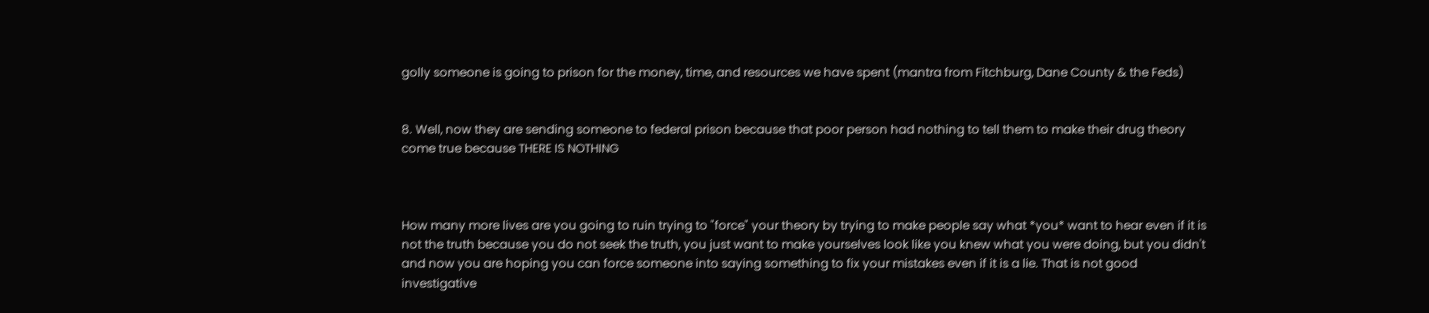golly someone is going to prison for the money, time, and resources we have spent (mantra from Fitchburg, Dane County & the Feds)


8. Well, now they are sending someone to federal prison because that poor person had nothing to tell them to make their drug theory come true because THERE IS NOTHING



How many more lives are you going to ruin trying to "force" your theory by trying to make people say what *you* want to hear even if it is not the truth because you do not seek the truth, you just want to make yourselves look like you knew what you were doing, but you didn't and now you are hoping you can force someone into saying something to fix your mistakes even if it is a lie. That is not good investigative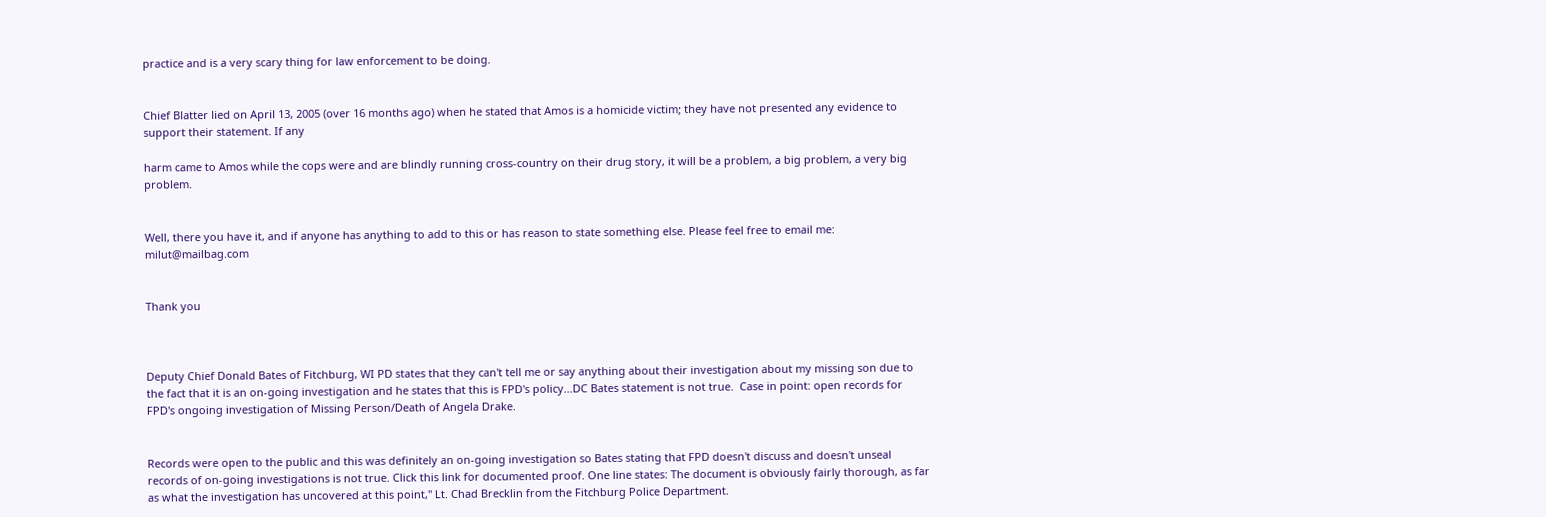practice and is a very scary thing for law enforcement to be doing.


Chief Blatter lied on April 13, 2005 (over 16 months ago) when he stated that Amos is a homicide victim; they have not presented any evidence to support their statement. If any

harm came to Amos while the cops were and are blindly running cross-country on their drug story, it will be a problem, a big problem, a very big problem.


Well, there you have it, and if anyone has anything to add to this or has reason to state something else. Please feel free to email me: milut@mailbag.com


Thank you



Deputy Chief Donald Bates of Fitchburg, WI PD states that they can't tell me or say anything about their investigation about my missing son due to the fact that it is an on-going investigation and he states that this is FPD's policy...DC Bates statement is not true.  Case in point: open records for FPD's ongoing investigation of Missing Person/Death of Angela Drake.


Records were open to the public and this was definitely an on-going investigation so Bates stating that FPD doesn't discuss and doesn't unseal records of on-going investigations is not true. Click this link for documented proof. One line states: The document is obviously fairly thorough, as far as what the investigation has uncovered at this point," Lt. Chad Brecklin from the Fitchburg Police Department.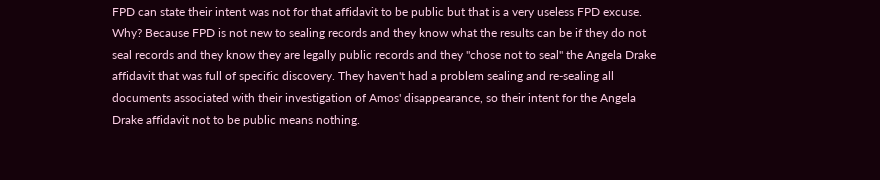FPD can state their intent was not for that affidavit to be public but that is a very useless FPD excuse. Why? Because FPD is not new to sealing records and they know what the results can be if they do not seal records and they know they are legally public records and they "chose not to seal" the Angela Drake affidavit that was full of specific discovery. They haven't had a problem sealing and re-sealing all documents associated with their investigation of Amos' disappearance, so their intent for the Angela Drake affidavit not to be public means nothing.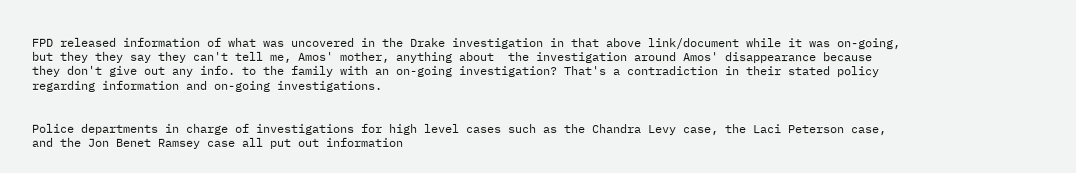FPD released information of what was uncovered in the Drake investigation in that above link/document while it was on-going, but they they say they can't tell me, Amos' mother, anything about  the investigation around Amos' disappearance because they don't give out any info. to the family with an on-going investigation? That's a contradiction in their stated policy regarding information and on-going investigations.


Police departments in charge of investigations for high level cases such as the Chandra Levy case, the Laci Peterson case, and the Jon Benet Ramsey case all put out information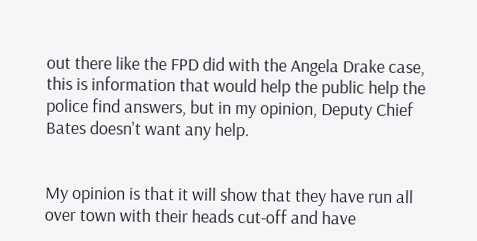out there like the FPD did with the Angela Drake case, this is information that would help the public help the police find answers, but in my opinion, Deputy Chief Bates doesn't want any help.


My opinion is that it will show that they have run all over town with their heads cut-off and have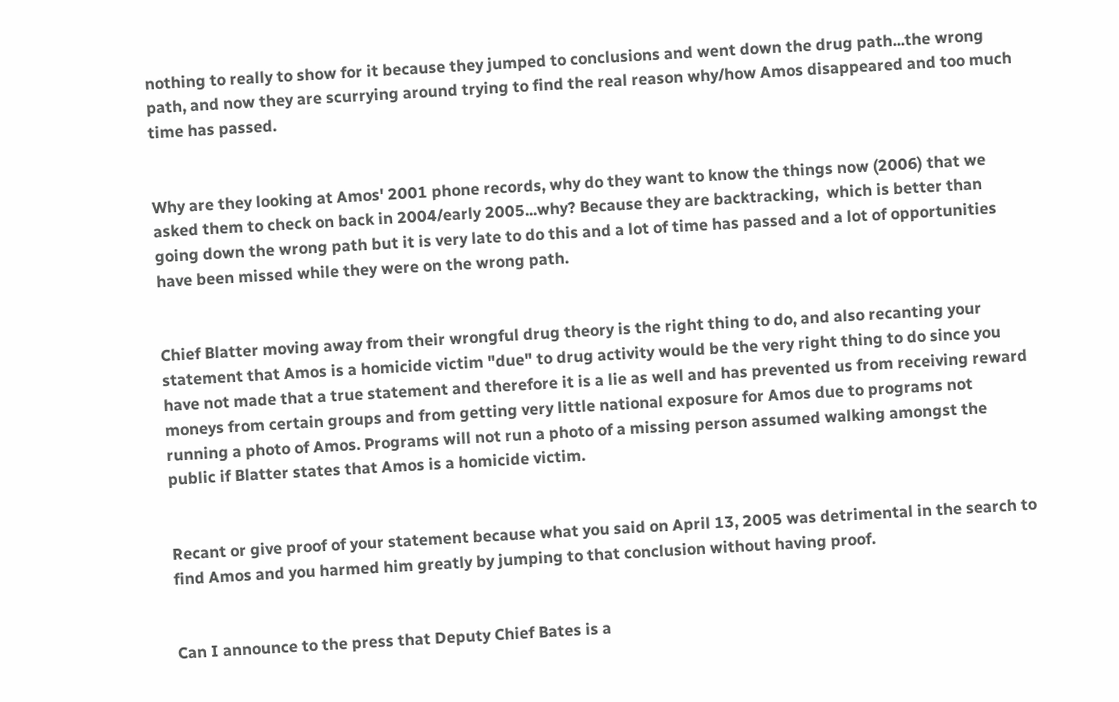nothing to really to show for it because they jumped to conclusions and went down the drug path...the wrong path, and now they are scurrying around trying to find the real reason why/how Amos disappeared and too much time has passed.


Why are they looking at Amos' 2001 phone records, why do they want to know the things now (2006) that we asked them to check on back in 2004/early 2005...why? Because they are backtracking,  which is better than going down the wrong path but it is very late to do this and a lot of time has passed and a lot of opportunities have been missed while they were on the wrong path.


Chief Blatter moving away from their wrongful drug theory is the right thing to do, and also recanting your statement that Amos is a homicide victim "due" to drug activity would be the very right thing to do since you have not made that a true statement and therefore it is a lie as well and has prevented us from receiving reward moneys from certain groups and from getting very little national exposure for Amos due to programs not running a photo of Amos. Programs will not run a photo of a missing person assumed walking amongst the public if Blatter states that Amos is a homicide victim.


Recant or give proof of your statement because what you said on April 13, 2005 was detrimental in the search to find Amos and you harmed him greatly by jumping to that conclusion without having proof.


Can I announce to the press that Deputy Chief Bates is a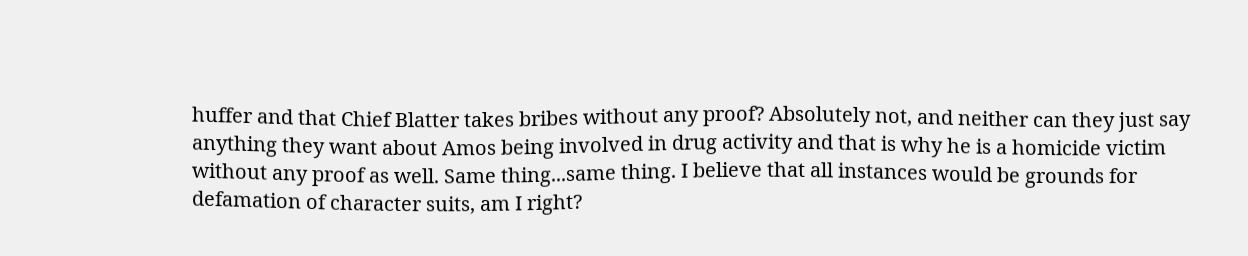huffer and that Chief Blatter takes bribes without any proof? Absolutely not, and neither can they just say anything they want about Amos being involved in drug activity and that is why he is a homicide victim without any proof as well. Same thing...same thing. I believe that all instances would be grounds for defamation of character suits, am I right?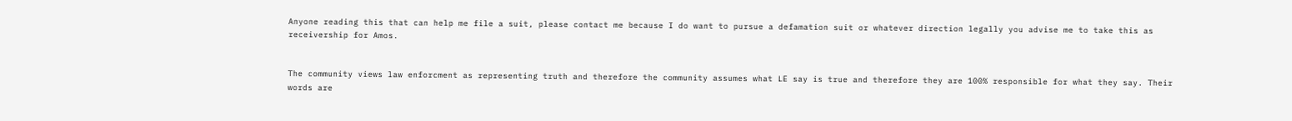Anyone reading this that can help me file a suit, please contact me because I do want to pursue a defamation suit or whatever direction legally you advise me to take this as receivership for Amos.


The community views law enforcment as representing truth and therefore the community assumes what LE say is true and therefore they are 100% responsible for what they say. Their words are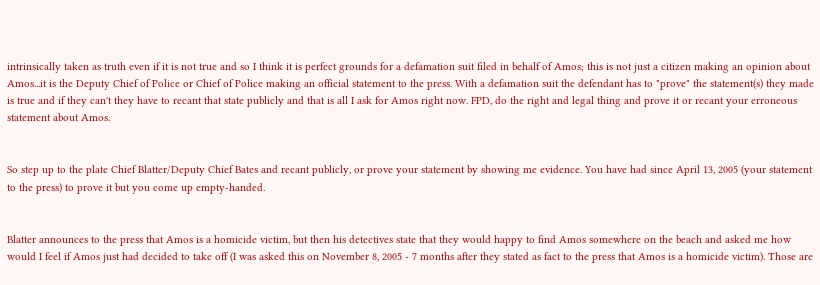intrinsically taken as truth even if it is not true and so I think it is perfect grounds for a defamation suit filed in behalf of Amos; this is not just a citizen making an opinion about Amos...it is the Deputy Chief of Police or Chief of Police making an official statement to the press. With a defamation suit the defendant has to "prove" the statement(s) they made is true and if they can't they have to recant that state publicly and that is all I ask for Amos right now. FPD, do the right and legal thing and prove it or recant your erroneous statement about Amos.


So step up to the plate Chief Blatter/Deputy Chief Bates and recant publicly, or prove your statement by showing me evidence. You have had since April 13, 2005 (your statement to the press) to prove it but you come up empty-handed.


Blatter announces to the press that Amos is a homicide victim, but then his detectives state that they would happy to find Amos somewhere on the beach and asked me how would I feel if Amos just had decided to take off (I was asked this on November 8, 2005 - 7 months after they stated as fact to the press that Amos is a homicide victim). Those are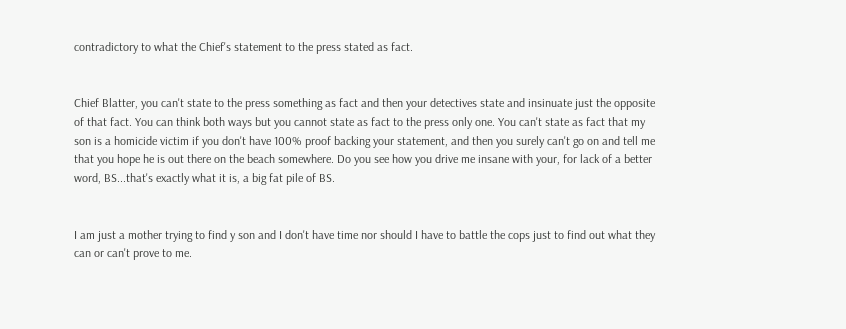contradictory to what the Chief's statement to the press stated as fact.


Chief Blatter, you can't state to the press something as fact and then your detectives state and insinuate just the opposite of that fact. You can think both ways but you cannot state as fact to the press only one. You can't state as fact that my son is a homicide victim if you don't have 100% proof backing your statement, and then you surely can't go on and tell me that you hope he is out there on the beach somewhere. Do you see how you drive me insane with your, for lack of a better word, BS...that's exactly what it is, a big fat pile of BS.


I am just a mother trying to find y son and I don't have time nor should I have to battle the cops just to find out what they can or can't prove to me.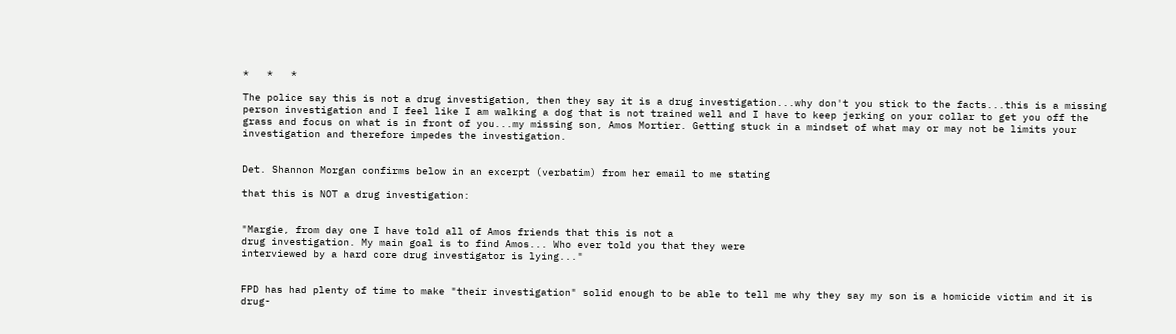*   *   *

The police say this is not a drug investigation, then they say it is a drug investigation...why don't you stick to the facts...this is a missing person investigation and I feel like I am walking a dog that is not trained well and I have to keep jerking on your collar to get you off the grass and focus on what is in front of you...my missing son, Amos Mortier. Getting stuck in a mindset of what may or may not be limits your investigation and therefore impedes the investigation.


Det. Shannon Morgan confirms below in an excerpt (verbatim) from her email to me stating

that this is NOT a drug investigation:


"Margie, from day one I have told all of Amos friends that this is not a
drug investigation. My main goal is to find Amos... Who ever told you that they were
interviewed by a hard core drug investigator is lying..."


FPD has had plenty of time to make "their investigation" solid enough to be able to tell me why they say my son is a homicide victim and it is drug-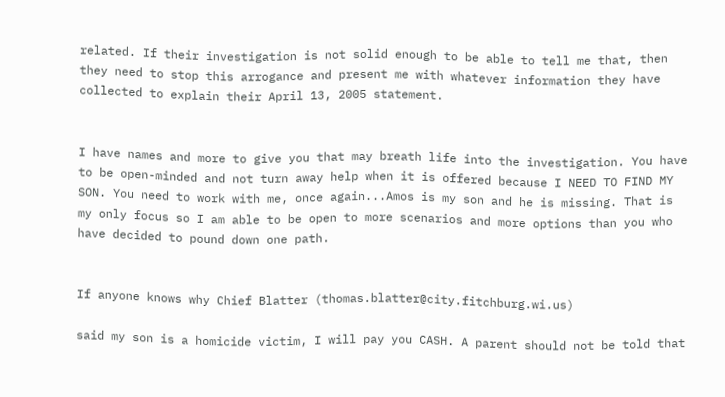related. If their investigation is not solid enough to be able to tell me that, then they need to stop this arrogance and present me with whatever information they have collected to explain their April 13, 2005 statement.


I have names and more to give you that may breath life into the investigation. You have to be open-minded and not turn away help when it is offered because I NEED TO FIND MY SON. You need to work with me, once again...Amos is my son and he is missing. That is my only focus so I am able to be open to more scenarios and more options than you who have decided to pound down one path.


If anyone knows why Chief Blatter (thomas.blatter@city.fitchburg.wi.us)

said my son is a homicide victim, I will pay you CASH. A parent should not be told that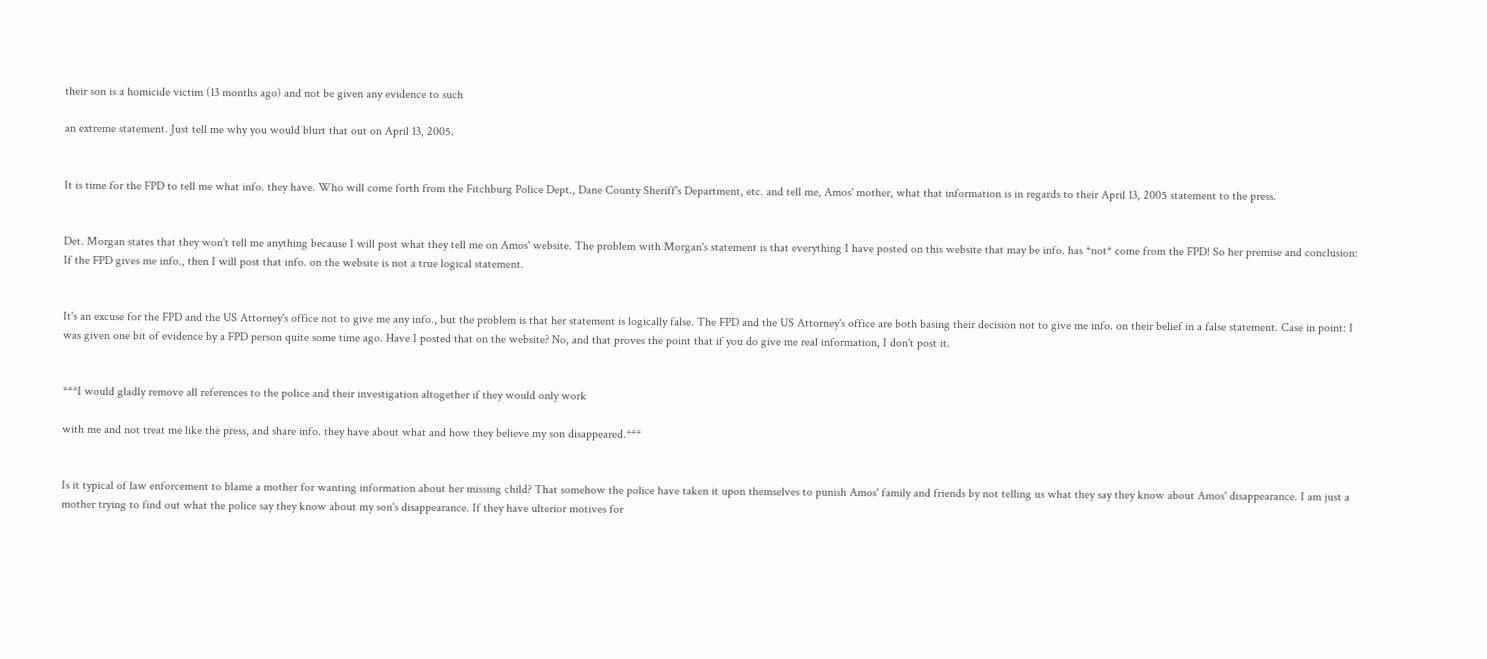their son is a homicide victim (13 months ago) and not be given any evidence to such

an extreme statement. Just tell me why you would blurt that out on April 13, 2005.


It is time for the FPD to tell me what info. they have. Who will come forth from the Fitchburg Police Dept., Dane County Sheriff's Department, etc. and tell me, Amos' mother, what that information is in regards to their April 13, 2005 statement to the press.


Det. Morgan states that they won't tell me anything because I will post what they tell me on Amos' website. The problem with Morgan's statement is that everything I have posted on this website that may be info. has *not* come from the FPD! So her premise and conclusion: If the FPD gives me info., then I will post that info. on the website is not a true logical statement.


It's an excuse for the FPD and the US Attorney's office not to give me any info., but the problem is that her statement is logically false. The FPD and the US Attorney's office are both basing their decision not to give me info. on their belief in a false statement. Case in point: I was given one bit of evidence by a FPD person quite some time ago. Have I posted that on the website? No, and that proves the point that if you do give me real information, I don't post it.


***I would gladly remove all references to the police and their investigation altogether if they would only work

with me and not treat me like the press, and share info. they have about what and how they believe my son disappeared.***


Is it typical of law enforcement to blame a mother for wanting information about her missing child? That somehow the police have taken it upon themselves to punish Amos' family and friends by not telling us what they say they know about Amos' disappearance. I am just a mother trying to find out what the police say they know about my son's disappearance. If they have ulterior motives for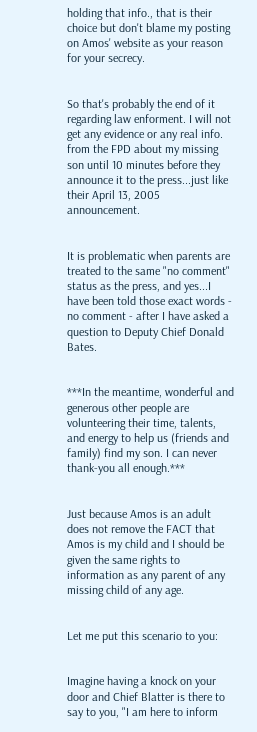holding that info., that is their choice but don't blame my posting on Amos' website as your reason for your secrecy.


So that's probably the end of it regarding law enforment. I will not get any evidence or any real info. from the FPD about my missing son until 10 minutes before they announce it to the press...just like their April 13, 2005 announcement.


It is problematic when parents are treated to the same "no comment" status as the press, and yes...I have been told those exact words - no comment - after I have asked a question to Deputy Chief Donald Bates.


***In the meantime, wonderful and generous other people are volunteering their time, talents, and energy to help us (friends and family) find my son. I can never thank-you all enough.***


Just because Amos is an adult does not remove the FACT that Amos is my child and I should be given the same rights to information as any parent of any missing child of any age.


Let me put this scenario to you:


Imagine having a knock on your door and Chief Blatter is there to say to you, "I am here to inform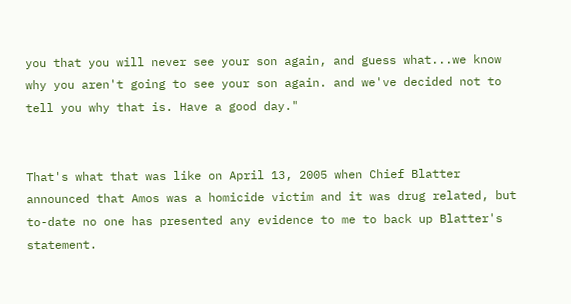you that you will never see your son again, and guess what...we know why you aren't going to see your son again. and we've decided not to tell you why that is. Have a good day."


That's what that was like on April 13, 2005 when Chief Blatter announced that Amos was a homicide victim and it was drug related, but to-date no one has presented any evidence to me to back up Blatter's statement.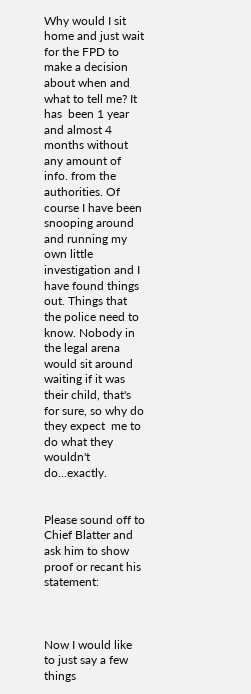Why would I sit home and just wait for the FPD to make a decision about when and what to tell me? It has  been 1 year and almost 4 months without any amount of info. from the authorities. Of course I have been snooping around and running my own little investigation and I have found things out. Things that the police need to know. Nobody in the legal arena would sit around waiting if it was their child, that's for sure, so why do they expect  me to do what they wouldn't do...exactly.


Please sound off to Chief Blatter and ask him to show proof or recant his statement:



Now I would like to just say a few things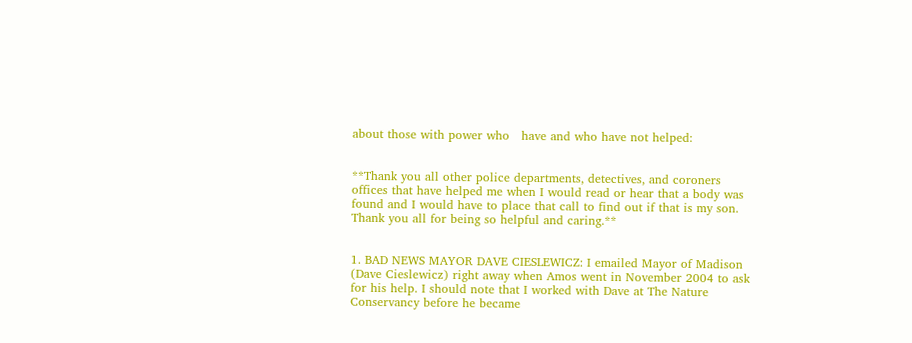about those with power who   have and who have not helped:


**Thank you all other police departments, detectives, and coroners offices that have helped me when I would read or hear that a body was found and I would have to place that call to find out if that is my son. Thank you all for being so helpful and caring.**


1. BAD NEWS MAYOR DAVE CIESLEWICZ: I emailed Mayor of Madison (Dave Cieslewicz) right away when Amos went in November 2004 to ask for his help. I should note that I worked with Dave at The Nature Conservancy before he became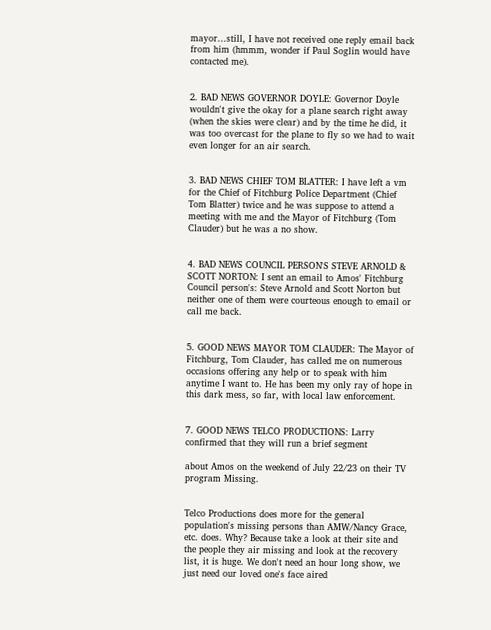mayor...still, I have not received one reply email back from him (hmmm, wonder if Paul Soglin would have contacted me).


2. BAD NEWS GOVERNOR DOYLE: Governor Doyle wouldn't give the okay for a plane search right away (when the skies were clear) and by the time he did, it was too overcast for the plane to fly so we had to wait even longer for an air search.


3. BAD NEWS CHIEF TOM BLATTER: I have left a vm for the Chief of Fitchburg Police Department (Chief Tom Blatter) twice and he was suppose to attend a meeting with me and the Mayor of Fitchburg (Tom Clauder) but he was a no show.


4. BAD NEWS COUNCIL PERSON'S STEVE ARNOLD & SCOTT NORTON: I sent an email to Amos' Fitchburg Council person's: Steve Arnold and Scott Norton but neither one of them were courteous enough to email or call me back.


5. GOOD NEWS MAYOR TOM CLAUDER: The Mayor of Fitchburg, Tom Clauder, has called me on numerous occasions offering any help or to speak with him anytime I want to. He has been my only ray of hope in this dark mess, so far, with local law enforcement.


7. GOOD NEWS TELCO PRODUCTIONS: Larry confirmed that they will run a brief segment

about Amos on the weekend of July 22/23 on their TV program Missing.


Telco Productions does more for the general population's missing persons than AMW/Nancy Grace, etc. does. Why? Because take a look at their site and the people they air missing and look at the recovery list, it is huge. We don't need an hour long show, we just need our loved one's face aired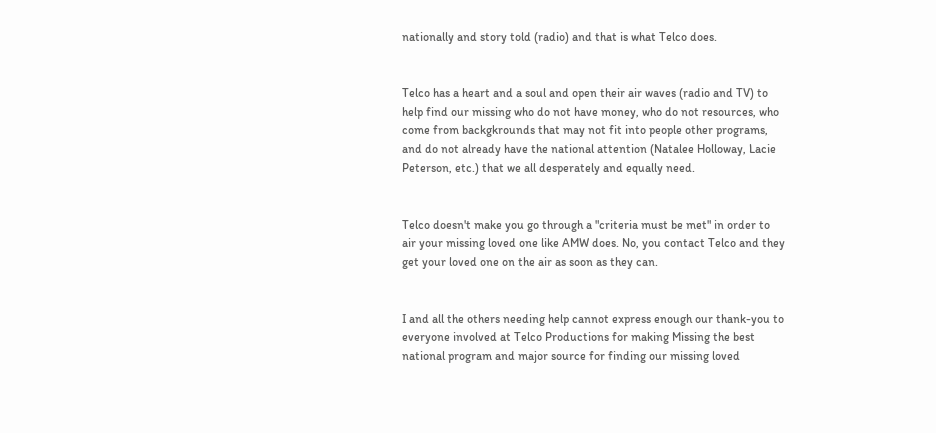nationally and story told (radio) and that is what Telco does.


Telco has a heart and a soul and open their air waves (radio and TV) to help find our missing who do not have money, who do not resources, who come from backgkrounds that may not fit into people other programs, and do not already have the national attention (Natalee Holloway, Lacie Peterson, etc.) that we all desperately and equally need.


Telco doesn't make you go through a "criteria must be met" in order to air your missing loved one like AMW does. No, you contact Telco and they get your loved one on the air as soon as they can.


I and all the others needing help cannot express enough our thank-you to everyone involved at Telco Productions for making Missing the best national program and major source for finding our missing loved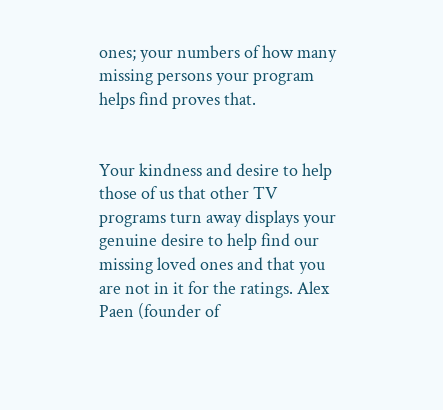ones; your numbers of how many missing persons your program helps find proves that.


Your kindness and desire to help those of us that other TV programs turn away displays your genuine desire to help find our missing loved ones and that you are not in it for the ratings. Alex Paen (founder of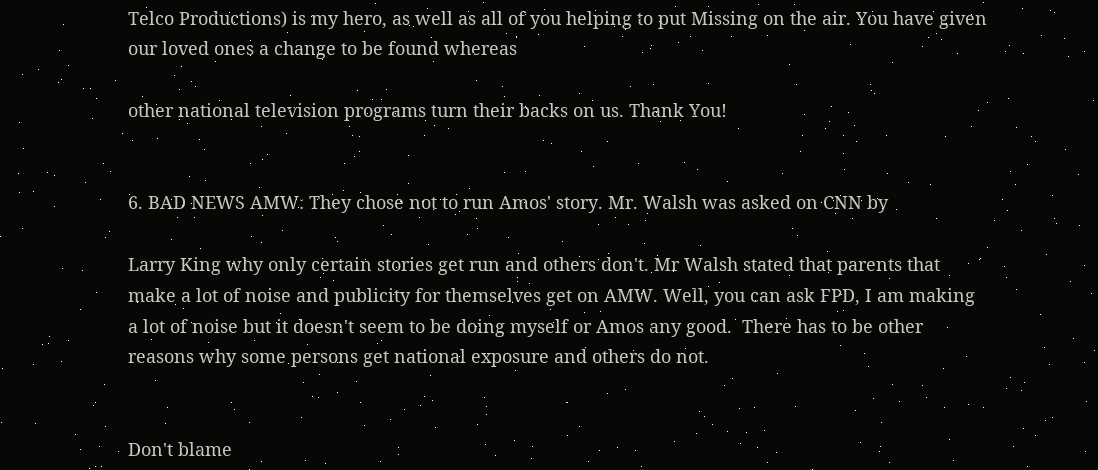Telco Productions) is my hero, as well as all of you helping to put Missing on the air. You have given our loved ones a change to be found whereas

other national television programs turn their backs on us. Thank You!


6. BAD NEWS AMW: They chose not to run Amos' story. Mr. Walsh was asked on CNN by

Larry King why only certain stories get run and others don't. Mr Walsh stated that parents that make a lot of noise and publicity for themselves get on AMW. Well, you can ask FPD, I am making a lot of noise but it doesn't seem to be doing myself or Amos any good.  There has to be other reasons why some persons get national exposure and others do not.


Don't blame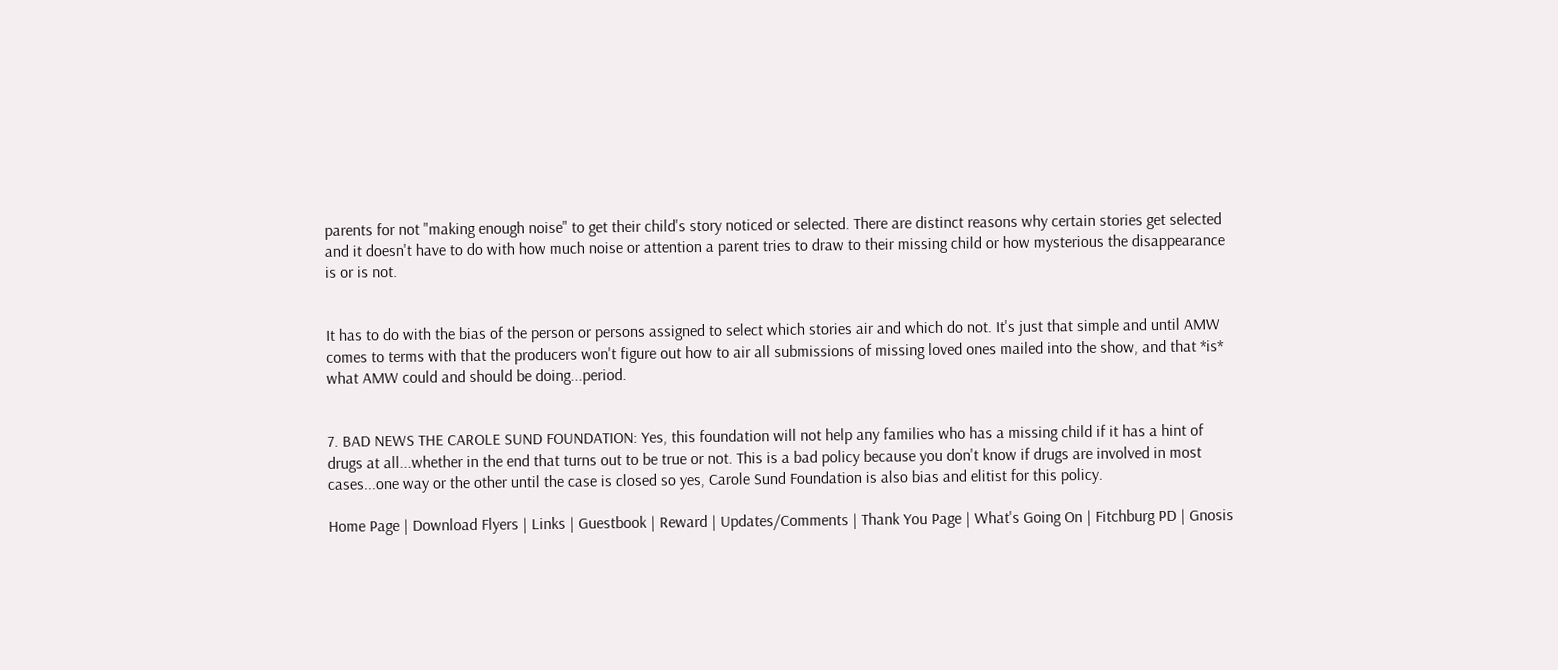parents for not "making enough noise" to get their child's story noticed or selected. There are distinct reasons why certain stories get selected and it doesn't have to do with how much noise or attention a parent tries to draw to their missing child or how mysterious the disappearance is or is not.


It has to do with the bias of the person or persons assigned to select which stories air and which do not. It's just that simple and until AMW comes to terms with that the producers won't figure out how to air all submissions of missing loved ones mailed into the show, and that *is* what AMW could and should be doing...period.


7. BAD NEWS THE CAROLE SUND FOUNDATION: Yes, this foundation will not help any families who has a missing child if it has a hint of drugs at all...whether in the end that turns out to be true or not. This is a bad policy because you don't know if drugs are involved in most cases...one way or the other until the case is closed so yes, Carole Sund Foundation is also bias and elitist for this policy.

Home Page | Download Flyers | Links | Guestbook | Reward | Updates/Comments | Thank You Page | What's Going On | Fitchburg PD | Gnosis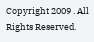Copyright 2009 . All Rights Reserved.